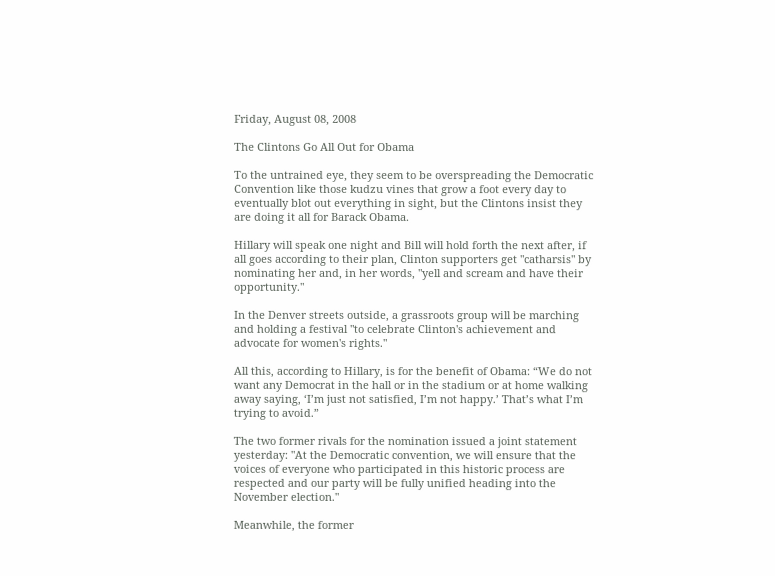Friday, August 08, 2008

The Clintons Go All Out for Obama

To the untrained eye, they seem to be overspreading the Democratic Convention like those kudzu vines that grow a foot every day to eventually blot out everything in sight, but the Clintons insist they are doing it all for Barack Obama.

Hillary will speak one night and Bill will hold forth the next after, if all goes according to their plan, Clinton supporters get "catharsis" by nominating her and, in her words, "yell and scream and have their opportunity."

In the Denver streets outside, a grassroots group will be marching and holding a festival "to celebrate Clinton's achievement and advocate for women's rights."

All this, according to Hillary, is for the benefit of Obama: “We do not want any Democrat in the hall or in the stadium or at home walking away saying, ‘I’m just not satisfied, I’m not happy.’ That’s what I’m trying to avoid.”

The two former rivals for the nomination issued a joint statement yesterday: "At the Democratic convention, we will ensure that the voices of everyone who participated in this historic process are respected and our party will be fully unified heading into the November election."

Meanwhile, the former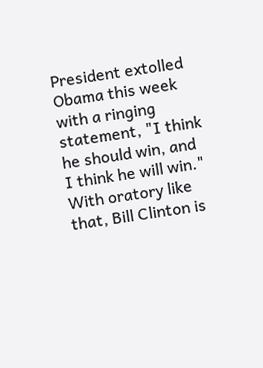President extolled Obama this week with a ringing statement, "I think he should win, and I think he will win." With oratory like that, Bill Clinton is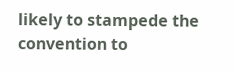likely to stampede the convention to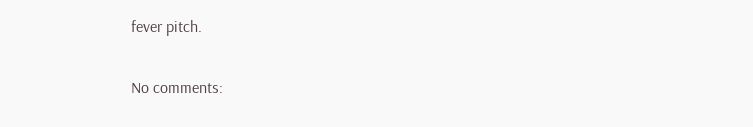fever pitch.

No comments: